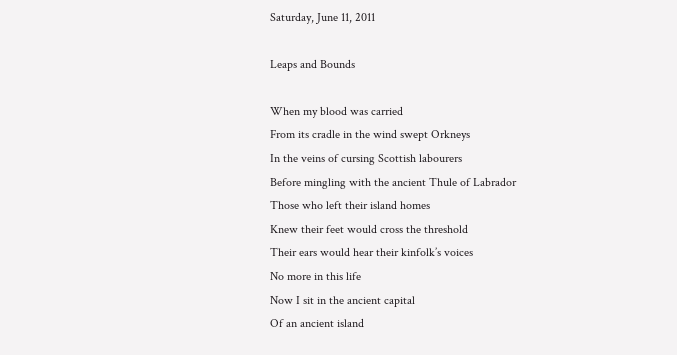Saturday, June 11, 2011

Leaps and Bounds

When my blood was carried
From its cradle in the wind swept Orkneys
In the veins of cursing Scottish labourers
Before mingling with the ancient Thule of Labrador
Those who left their island homes
Knew their feet would cross the threshold
Their ears would hear their kinfolk’s voices
No more in this life
Now I sit in the ancient capital
Of an ancient island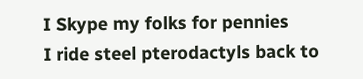I Skype my folks for pennies
I ride steel pterodactyls back to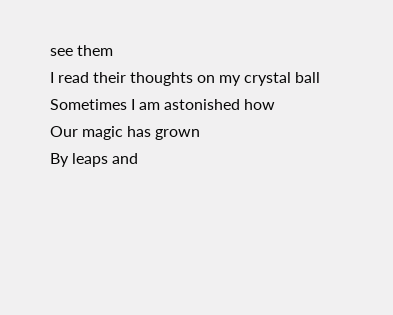see them
I read their thoughts on my crystal ball
Sometimes I am astonished how
Our magic has grown
By leaps and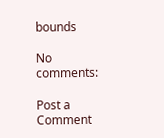bounds

No comments:

Post a Comment